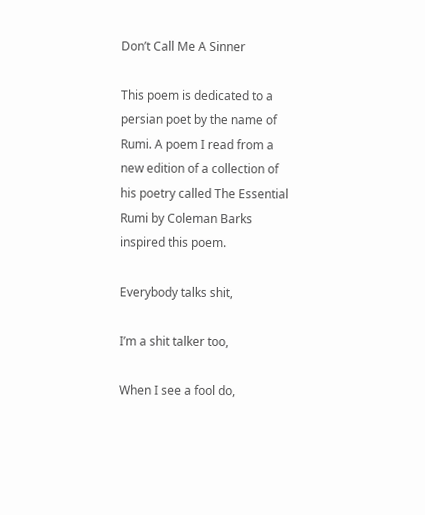Don’t Call Me A Sinner

This poem is dedicated to a persian poet by the name of Rumi. A poem I read from a new edition of a collection of his poetry called The Essential Rumi by Coleman Barks inspired this poem.

Everybody talks shit,

I’m a shit talker too,

When I see a fool do,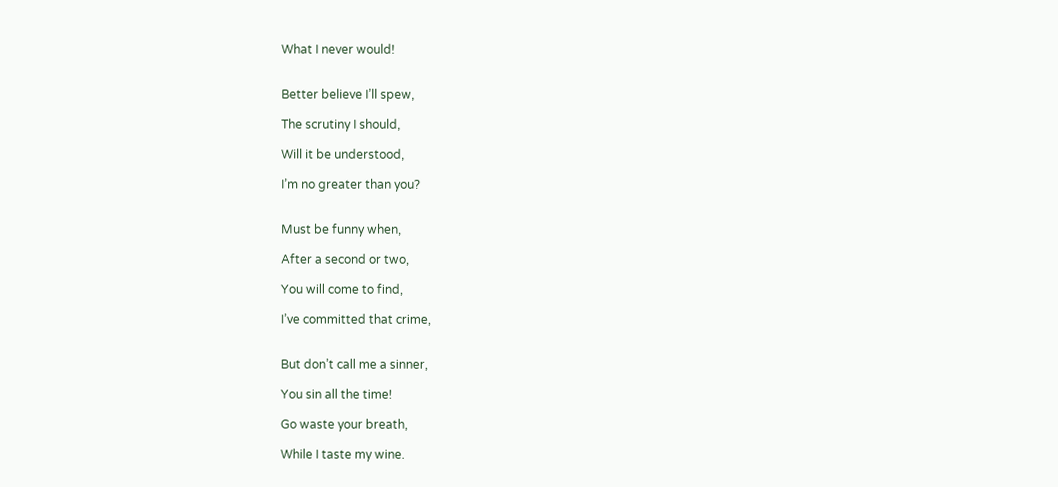What I never would!


Better believe I’ll spew,

The scrutiny I should,

Will it be understood,

I’m no greater than you?


Must be funny when,

After a second or two,

You will come to find,

I’ve committed that crime,


But don’t call me a sinner,

You sin all the time!

Go waste your breath,

While I taste my wine.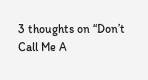3 thoughts on “Don’t Call Me A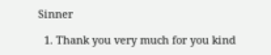Sinner

  1. Thank you very much for you kind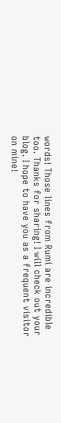words! Those lines from Rumi are incredible too. Thanks for sharing! I will check out your blog. I hope to have you as a frequent visitor on mine!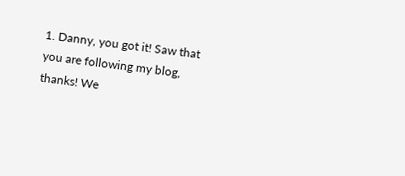1. Danny, you got it! Saw that you are following my blog, thanks! We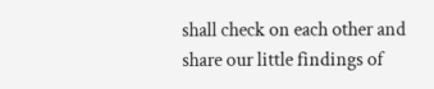shall check on each other and share our little findings of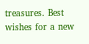treasures. Best wishes for a new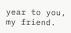year to you, my friend.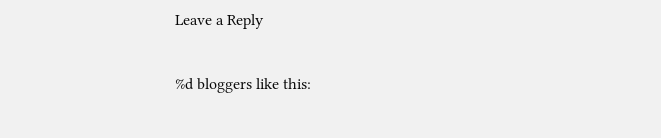Leave a Reply

%d bloggers like this: